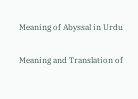Meaning of Abyssal in Urdu

Meaning and Translation of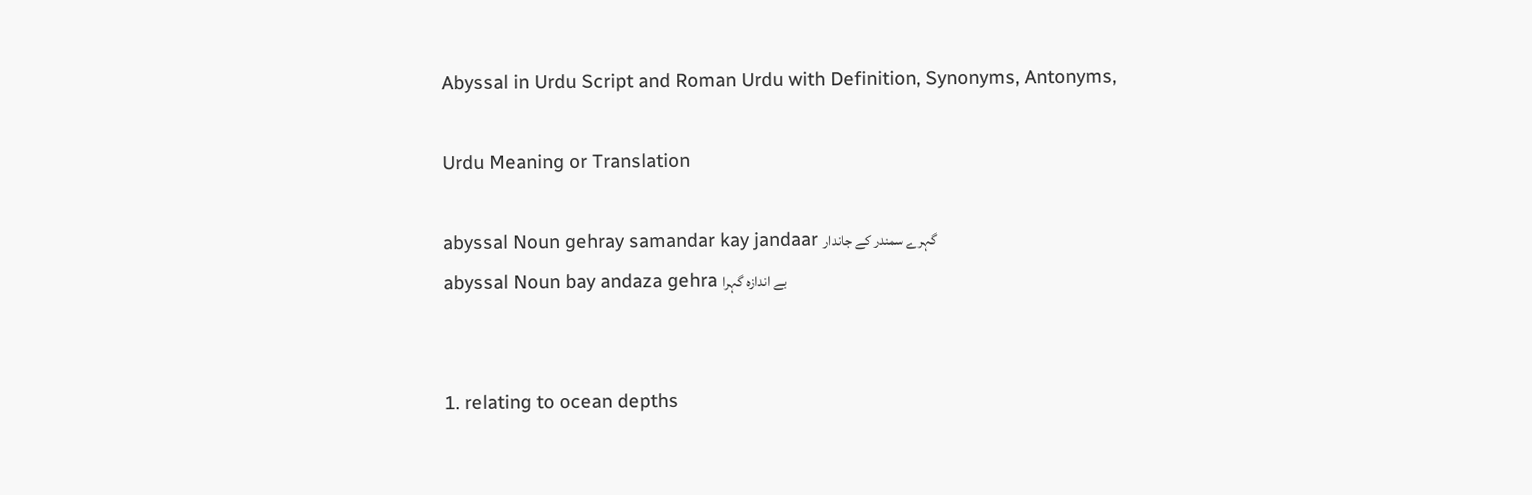Abyssal in Urdu Script and Roman Urdu with Definition, Synonyms, Antonyms,

Urdu Meaning or Translation

abyssal Noun gehray samandar kay jandaar گہرے سمندر کے جاندار
abyssal Noun bay andaza gehra بے اندازہ گہرا


1. relating to ocean depths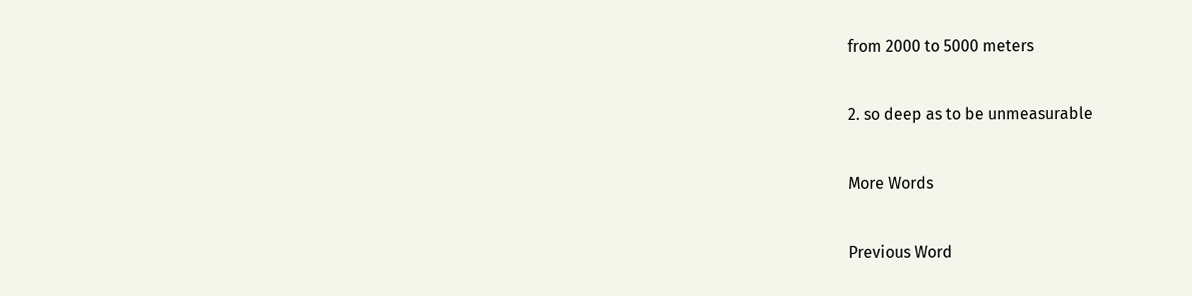from 2000 to 5000 meters

2. so deep as to be unmeasurable

More Words

Previous Word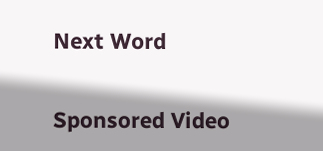Next Word


Sponsored Video